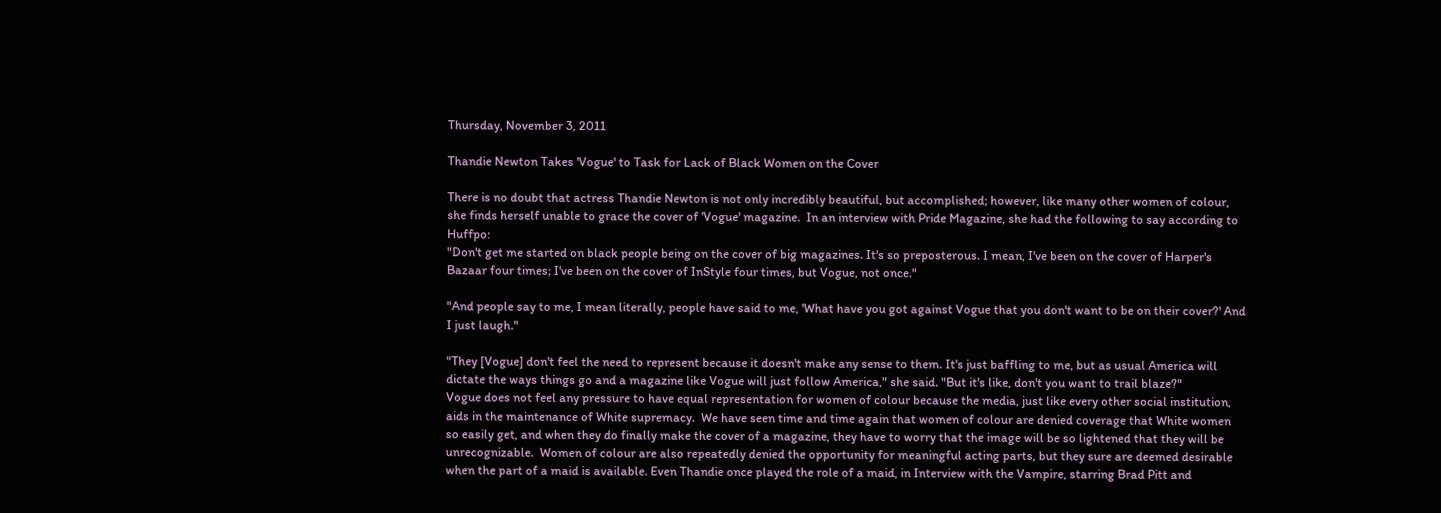Thursday, November 3, 2011

Thandie Newton Takes 'Vogue' to Task for Lack of Black Women on the Cover

There is no doubt that actress Thandie Newton is not only incredibly beautiful, but accomplished; however, like many other women of colour, she finds herself unable to grace the cover of 'Vogue' magazine.  In an interview with Pride Magazine, she had the following to say according to Huffpo:
"Don't get me started on black people being on the cover of big magazines. It's so preposterous. I mean, I've been on the cover of Harper's Bazaar four times; I've been on the cover of InStyle four times, but Vogue, not once."

"And people say to me, I mean literally, people have said to me, 'What have you got against Vogue that you don't want to be on their cover?' And I just laugh."

"They [Vogue] don't feel the need to represent because it doesn't make any sense to them. It's just baffling to me, but as usual America will dictate the ways things go and a magazine like Vogue will just follow America," she said. "But it's like, don't you want to trail blaze?"
Vogue does not feel any pressure to have equal representation for women of colour because the media, just like every other social institution, aids in the maintenance of White supremacy.  We have seen time and time again that women of colour are denied coverage that White women so easily get, and when they do finally make the cover of a magazine, they have to worry that the image will be so lightened that they will be unrecognizable.  Women of colour are also repeatedly denied the opportunity for meaningful acting parts, but they sure are deemed desirable when the part of a maid is available. Even Thandie once played the role of a maid, in Interview with the Vampire, starring Brad Pitt and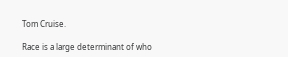Tom Cruise.

Race is a large determinant of who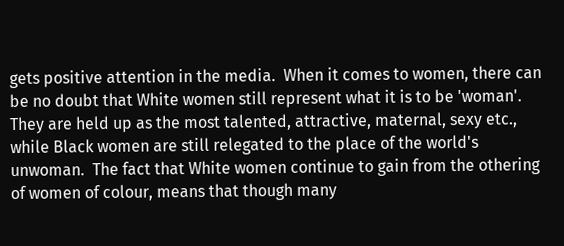gets positive attention in the media.  When it comes to women, there can be no doubt that White women still represent what it is to be 'woman'.  They are held up as the most talented, attractive, maternal, sexy etc., while Black women are still relegated to the place of the world's unwoman.  The fact that White women continue to gain from the othering of women of colour, means that though many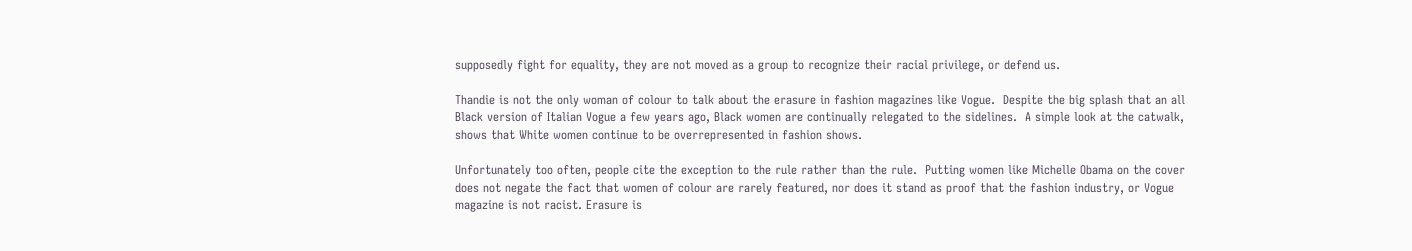supposedly fight for equality, they are not moved as a group to recognize their racial privilege, or defend us.

Thandie is not the only woman of colour to talk about the erasure in fashion magazines like Vogue.  Despite the big splash that an all Black version of Italian Vogue a few years ago, Black women are continually relegated to the sidelines.  A simple look at the catwalk, shows that White women continue to be overrepresented in fashion shows.

Unfortunately too often, people cite the exception to the rule rather than the rule.  Putting women like Michelle Obama on the cover does not negate the fact that women of colour are rarely featured, nor does it stand as proof that the fashion industry, or Vogue magazine is not racist. Erasure is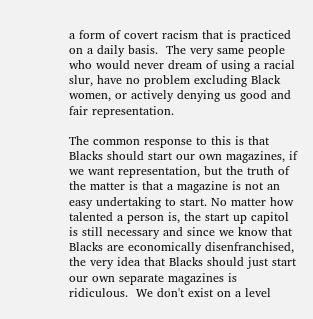a form of covert racism that is practiced on a daily basis.  The very same people who would never dream of using a racial slur, have no problem excluding Black women, or actively denying us good and fair representation.

The common response to this is that Blacks should start our own magazines, if we want representation, but the truth of the matter is that a magazine is not an easy undertaking to start. No matter how talented a person is, the start up capitol is still necessary and since we know that Blacks are economically disenfranchised, the very idea that Blacks should just start our own separate magazines is ridiculous.  We don't exist on a level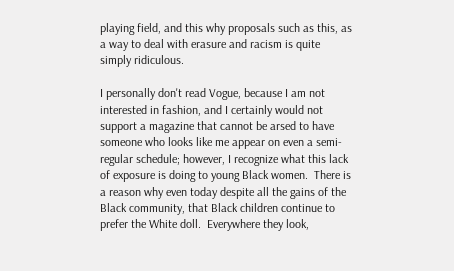playing field, and this why proposals such as this, as a way to deal with erasure and racism is quite simply ridiculous.

I personally don't read Vogue, because I am not interested in fashion, and I certainly would not support a magazine that cannot be arsed to have someone who looks like me appear on even a semi-regular schedule; however, I recognize what this lack of exposure is doing to young Black women.  There is a reason why even today despite all the gains of the Black community, that Black children continue to prefer the White doll.  Everywhere they look,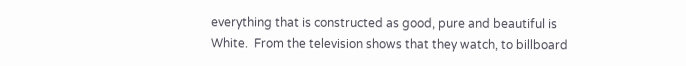everything that is constructed as good, pure and beautiful is White.  From the television shows that they watch, to billboard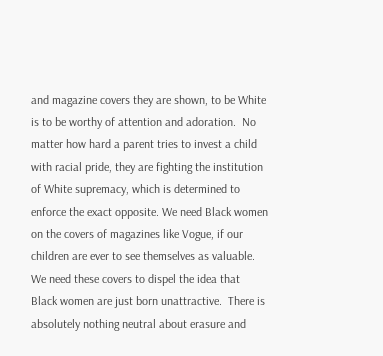and magazine covers they are shown, to be White is to be worthy of attention and adoration.  No matter how hard a parent tries to invest a child with racial pride, they are fighting the institution of White supremacy, which is determined to enforce the exact opposite. We need Black women on the covers of magazines like Vogue, if our children are ever to see themselves as valuable.  We need these covers to dispel the idea that Black women are just born unattractive.  There is absolutely nothing neutral about erasure and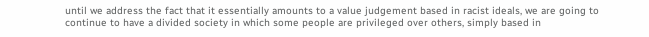until we address the fact that it essentially amounts to a value judgement based in racist ideals, we are going to continue to have a divided society in which some people are privileged over others, simply based in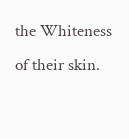the Whiteness of their skin.